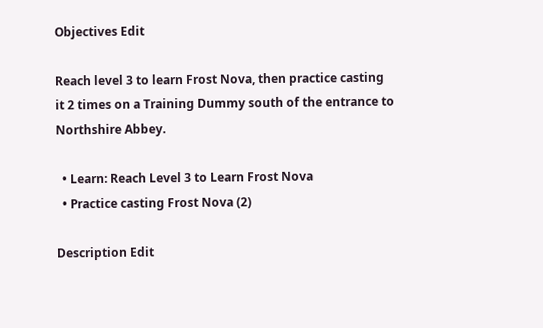Objectives Edit

Reach level 3 to learn Frost Nova, then practice casting it 2 times on a Training Dummy south of the entrance to Northshire Abbey.

  • Learn: Reach Level 3 to Learn Frost Nova
  • Practice casting Frost Nova (2)

Description Edit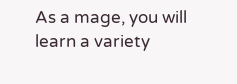As a mage, you will learn a variety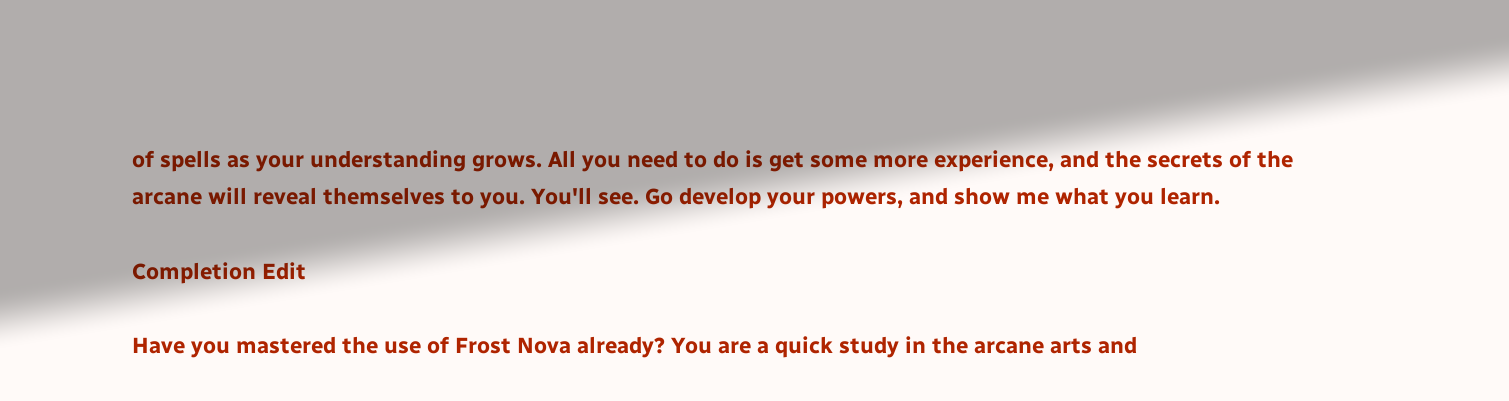of spells as your understanding grows. All you need to do is get some more experience, and the secrets of the arcane will reveal themselves to you. You'll see. Go develop your powers, and show me what you learn.

Completion Edit

Have you mastered the use of Frost Nova already? You are a quick study in the arcane arts and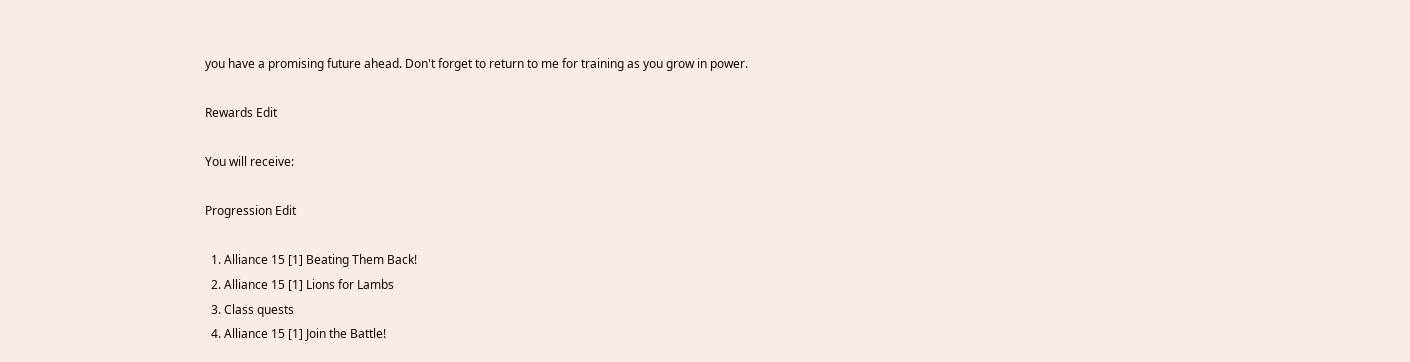you have a promising future ahead. Don't forget to return to me for training as you grow in power.

Rewards Edit

You will receive:

Progression Edit

  1. Alliance 15 [1] Beating Them Back!
  2. Alliance 15 [1] Lions for Lambs
  3. Class quests
  4. Alliance 15 [1] Join the Battle!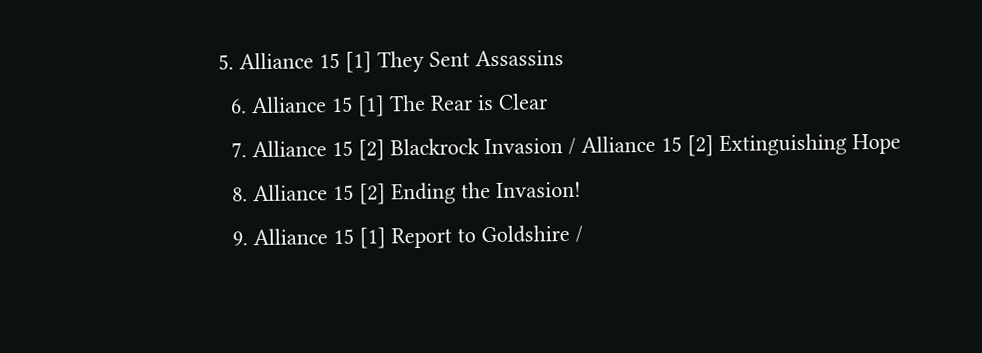5. Alliance 15 [1] They Sent Assassins
  6. Alliance 15 [1] The Rear is Clear
  7. Alliance 15 [2] Blackrock Invasion / Alliance 15 [2] Extinguishing Hope
  8. Alliance 15 [2] Ending the Invasion!
  9. Alliance 15 [1] Report to Goldshire /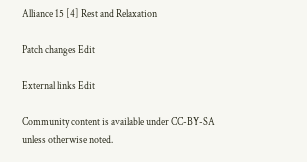Alliance 15 [4] Rest and Relaxation

Patch changes Edit

External links Edit

Community content is available under CC-BY-SA unless otherwise noted.